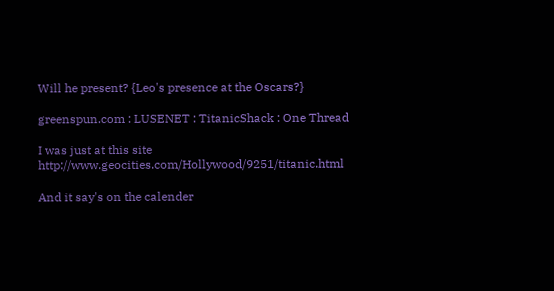Will he present? {Leo's presence at the Oscars?}

greenspun.com : LUSENET : TitanicShack : One Thread

I was just at this site http://www.geocities.com/Hollywood/9251/titanic.html

And it say's on the calender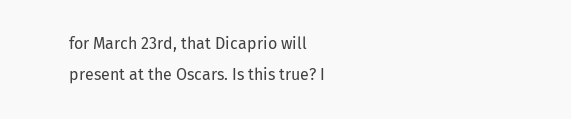for March 23rd, that Dicaprio will present at the Oscars. Is this true? I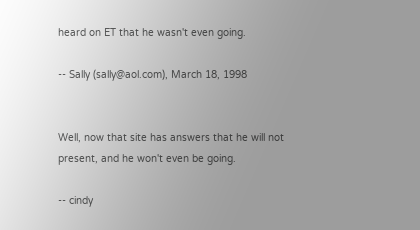heard on ET that he wasn't even going.

-- Sally (sally@aol.com), March 18, 1998


Well, now that site has answers that he will not present, and he won't even be going.

-- cindy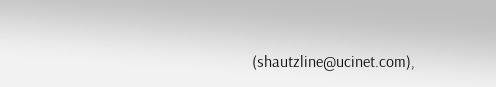(shautzline@ucinet.com),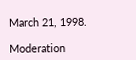March 21, 1998.

Moderation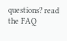questions? read the FAQ